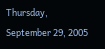Thursday, September 29, 2005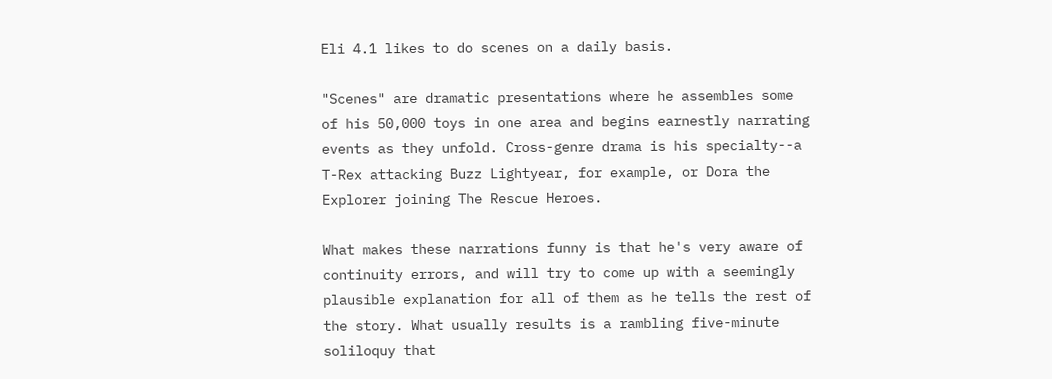Eli 4.1 likes to do scenes on a daily basis.

"Scenes" are dramatic presentations where he assembles some of his 50,000 toys in one area and begins earnestly narrating events as they unfold. Cross-genre drama is his specialty--a T-Rex attacking Buzz Lightyear, for example, or Dora the Explorer joining The Rescue Heroes.

What makes these narrations funny is that he's very aware of continuity errors, and will try to come up with a seemingly plausible explanation for all of them as he tells the rest of the story. What usually results is a rambling five-minute soliloquy that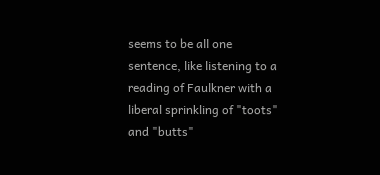seems to be all one sentence, like listening to a reading of Faulkner with a liberal sprinkling of "toots" and "butts"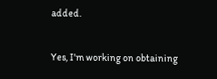added.

Yes, I'm working on obtaining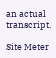an actual transcript.

Site Meter